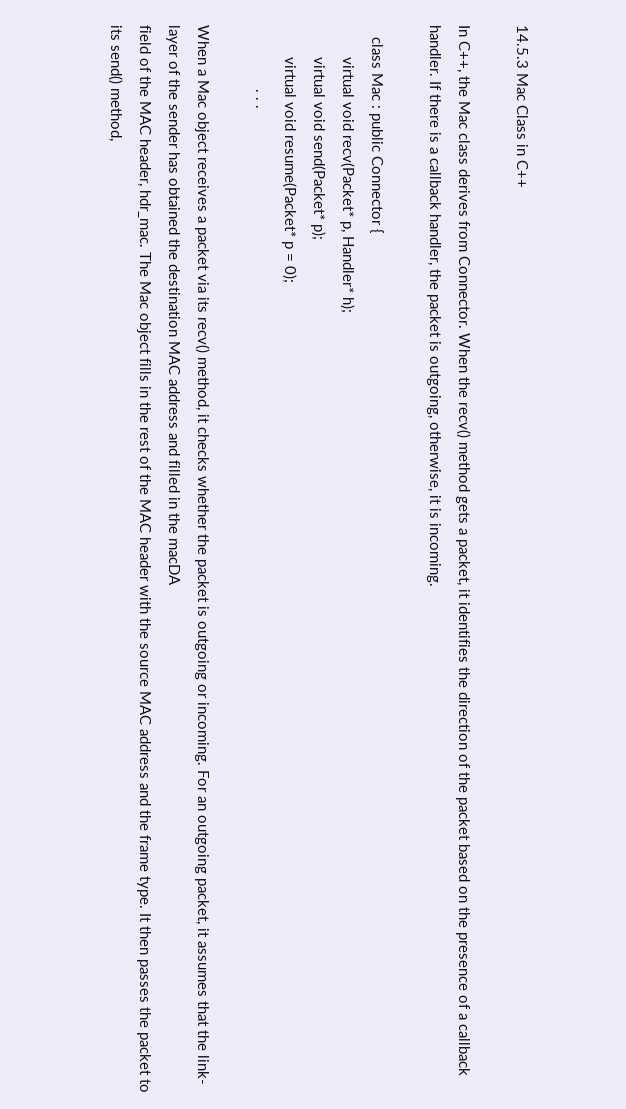14.5.3 Mac Class in C++

In C++, the Mac class derives from Connector. When the recv() method gets a packet, it identifies the direction of the packet based on the presence of a callback handler. If there is a callback handler, the packet is outgoing, otherwise, it is incoming.

   class Mac : public Connector {
        virtual void recv(Packet* p, Handler* h);
        virtual void send(Packet* p);
        virtual void resume(Packet* p = 0);
                . . .

When a Mac object receives a packet via its recv() method, it checks whether the packet is outgoing or incoming. For an outgoing packet, it assumes that the link-layer of the sender has obtained the destination MAC address and filled in the macDA
field of the MAC header, hdr_mac. The Mac object fills in the rest of the MAC header with the source MAC address and the frame type. It then passes the packet to its send() method,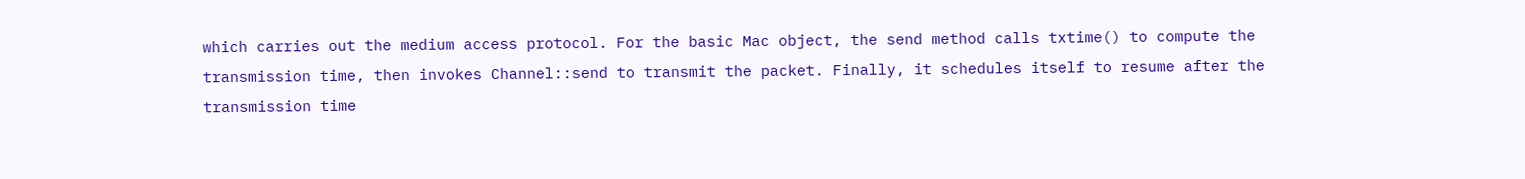which carries out the medium access protocol. For the basic Mac object, the send method calls txtime() to compute the transmission time, then invokes Channel::send to transmit the packet. Finally, it schedules itself to resume after the transmission time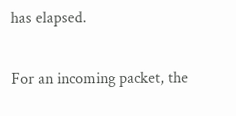has elapsed.

For an incoming packet, the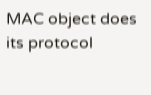MAC object does its protocol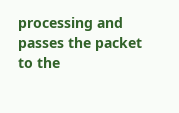processing and passes the packet to the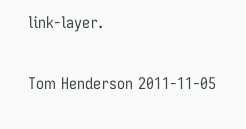link-layer.

Tom Henderson 2011-11-05